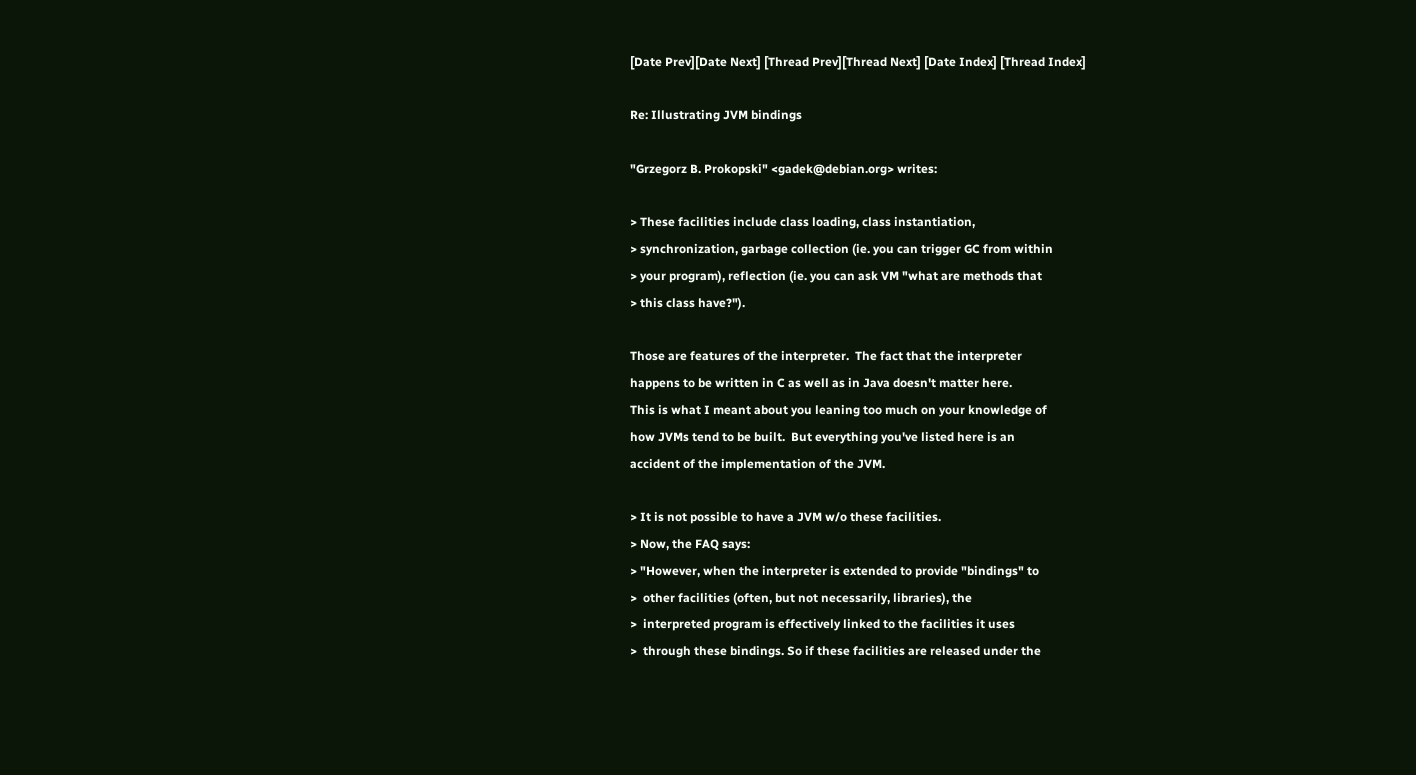[Date Prev][Date Next] [Thread Prev][Thread Next] [Date Index] [Thread Index]

Re: Illustrating JVM bindings

"Grzegorz B. Prokopski" <gadek@debian.org> writes:

> These facilities include class loading, class instantiation,
> synchronization, garbage collection (ie. you can trigger GC from within
> your program), reflection (ie. you can ask VM "what are methods that
> this class have?").

Those are features of the interpreter.  The fact that the interpreter
happens to be written in C as well as in Java doesn't matter here.
This is what I meant about you leaning too much on your knowledge of
how JVMs tend to be built.  But everything you've listed here is an
accident of the implementation of the JVM.

> It is not possible to have a JVM w/o these facilities.
> Now, the FAQ says:
> "However, when the interpreter is extended to provide "bindings" to
>  other facilities (often, but not necessarily, libraries), the
>  interpreted program is effectively linked to the facilities it uses
>  through these bindings. So if these facilities are released under the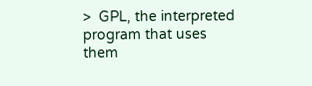>  GPL, the interpreted program that uses them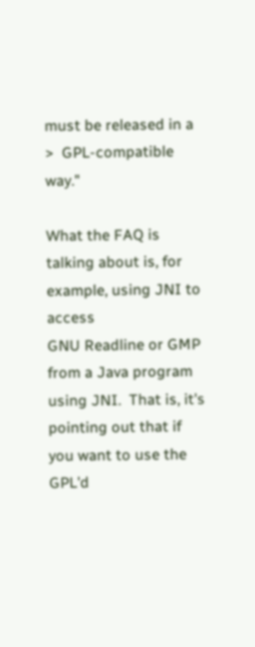must be released in a
>  GPL-compatible way."

What the FAQ is talking about is, for example, using JNI to access
GNU Readline or GMP from a Java program using JNI.  That is, it's
pointing out that if you want to use the GPL'd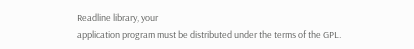Readline library, your
application program must be distributed under the terms of the GPL.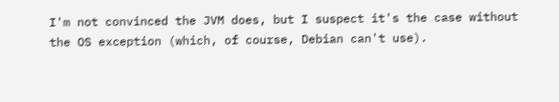I'm not convinced the JVM does, but I suspect it's the case without
the OS exception (which, of course, Debian can't use).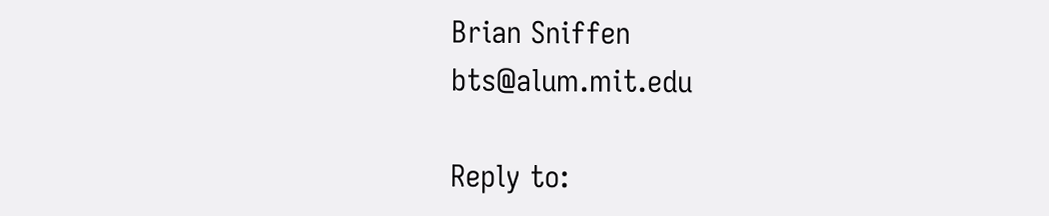Brian Sniffen                                       bts@alum.mit.edu

Reply to: